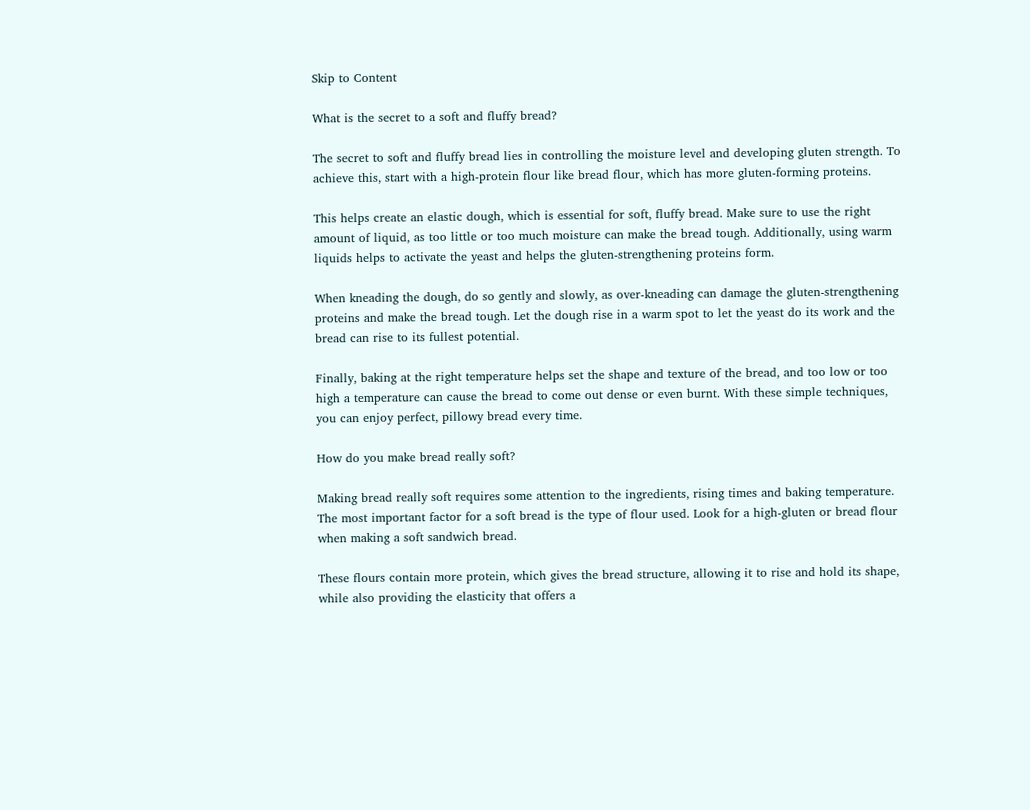Skip to Content

What is the secret to a soft and fluffy bread?

The secret to soft and fluffy bread lies in controlling the moisture level and developing gluten strength. To achieve this, start with a high-protein flour like bread flour, which has more gluten-forming proteins.

This helps create an elastic dough, which is essential for soft, fluffy bread. Make sure to use the right amount of liquid, as too little or too much moisture can make the bread tough. Additionally, using warm liquids helps to activate the yeast and helps the gluten-strengthening proteins form.

When kneading the dough, do so gently and slowly, as over-kneading can damage the gluten-strengthening proteins and make the bread tough. Let the dough rise in a warm spot to let the yeast do its work and the bread can rise to its fullest potential.

Finally, baking at the right temperature helps set the shape and texture of the bread, and too low or too high a temperature can cause the bread to come out dense or even burnt. With these simple techniques, you can enjoy perfect, pillowy bread every time.

How do you make bread really soft?

Making bread really soft requires some attention to the ingredients, rising times and baking temperature. The most important factor for a soft bread is the type of flour used. Look for a high-gluten or bread flour when making a soft sandwich bread.

These flours contain more protein, which gives the bread structure, allowing it to rise and hold its shape, while also providing the elasticity that offers a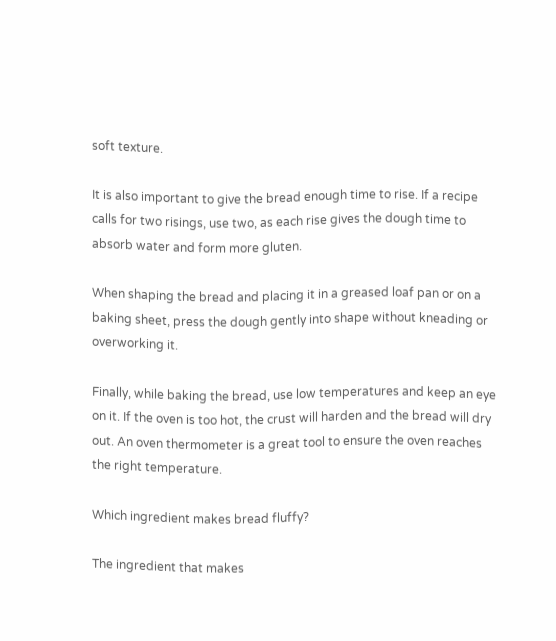soft texture.

It is also important to give the bread enough time to rise. If a recipe calls for two risings, use two, as each rise gives the dough time to absorb water and form more gluten.

When shaping the bread and placing it in a greased loaf pan or on a baking sheet, press the dough gently into shape without kneading or overworking it.

Finally, while baking the bread, use low temperatures and keep an eye on it. If the oven is too hot, the crust will harden and the bread will dry out. An oven thermometer is a great tool to ensure the oven reaches the right temperature.

Which ingredient makes bread fluffy?

The ingredient that makes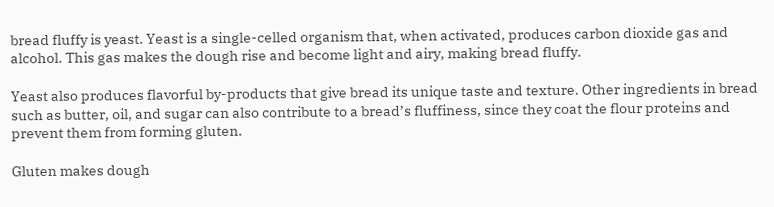bread fluffy is yeast. Yeast is a single-celled organism that, when activated, produces carbon dioxide gas and alcohol. This gas makes the dough rise and become light and airy, making bread fluffy.

Yeast also produces flavorful by-products that give bread its unique taste and texture. Other ingredients in bread such as butter, oil, and sugar can also contribute to a bread’s fluffiness, since they coat the flour proteins and prevent them from forming gluten.

Gluten makes dough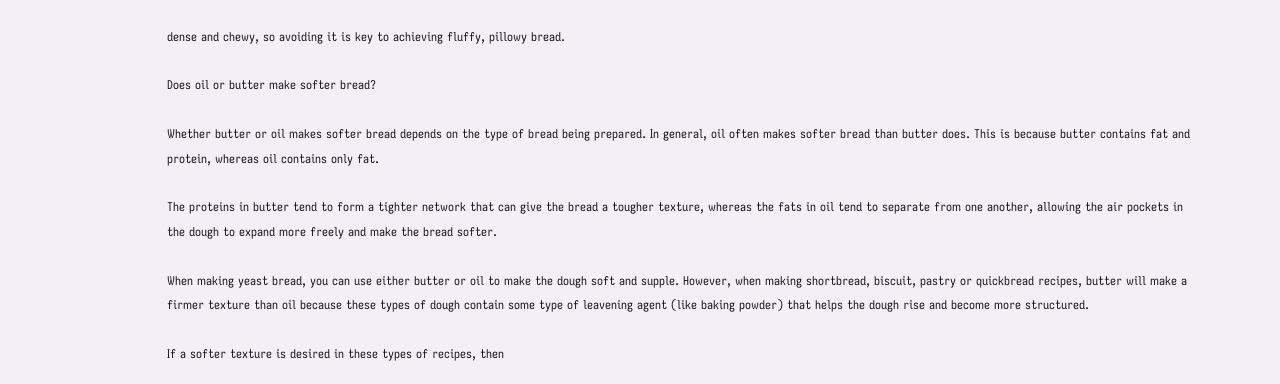dense and chewy, so avoiding it is key to achieving fluffy, pillowy bread.

Does oil or butter make softer bread?

Whether butter or oil makes softer bread depends on the type of bread being prepared. In general, oil often makes softer bread than butter does. This is because butter contains fat and protein, whereas oil contains only fat.

The proteins in butter tend to form a tighter network that can give the bread a tougher texture, whereas the fats in oil tend to separate from one another, allowing the air pockets in the dough to expand more freely and make the bread softer.

When making yeast bread, you can use either butter or oil to make the dough soft and supple. However, when making shortbread, biscuit, pastry or quickbread recipes, butter will make a firmer texture than oil because these types of dough contain some type of leavening agent (like baking powder) that helps the dough rise and become more structured.

If a softer texture is desired in these types of recipes, then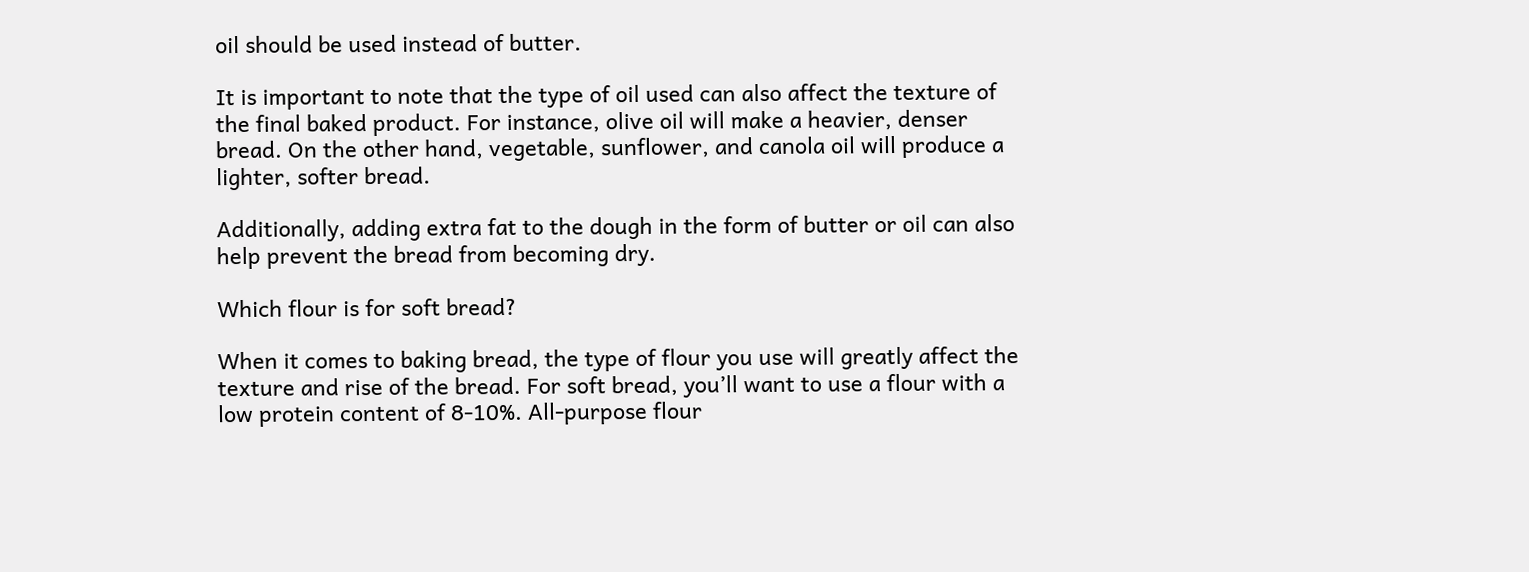oil should be used instead of butter.

It is important to note that the type of oil used can also affect the texture of the final baked product. For instance, olive oil will make a heavier, denser bread. On the other hand, vegetable, sunflower, and canola oil will produce a lighter, softer bread.

Additionally, adding extra fat to the dough in the form of butter or oil can also help prevent the bread from becoming dry.

Which flour is for soft bread?

When it comes to baking bread, the type of flour you use will greatly affect the texture and rise of the bread. For soft bread, you’ll want to use a flour with a low protein content of 8-10%. All-purpose flour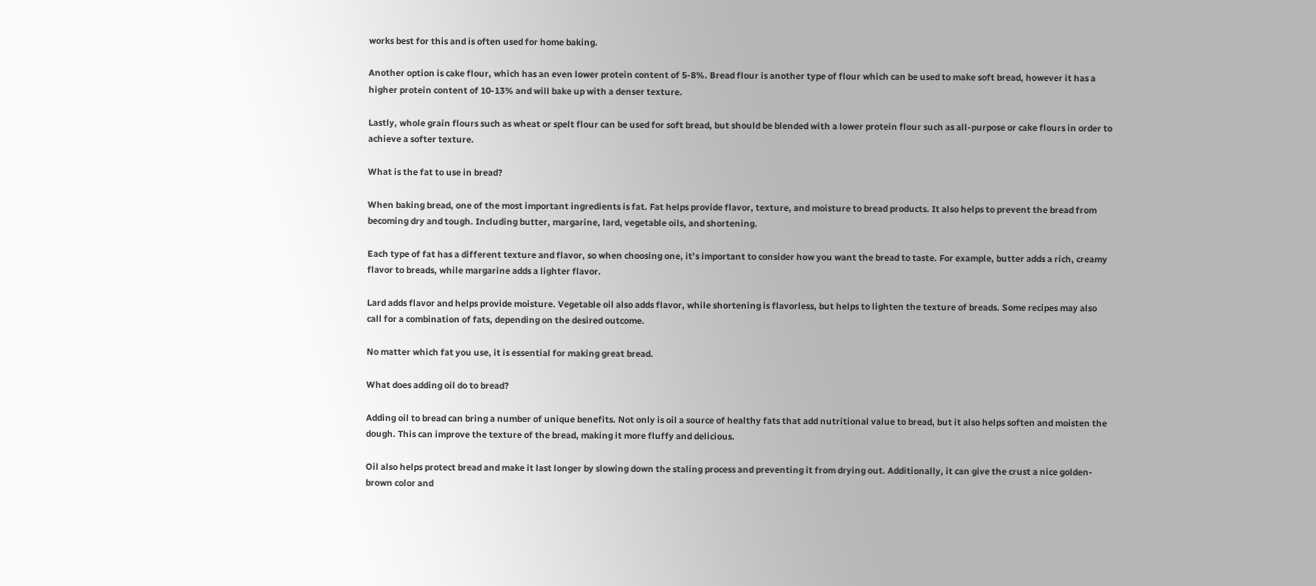works best for this and is often used for home baking.

Another option is cake flour, which has an even lower protein content of 5-8%. Bread flour is another type of flour which can be used to make soft bread, however it has a higher protein content of 10-13% and will bake up with a denser texture.

Lastly, whole grain flours such as wheat or spelt flour can be used for soft bread, but should be blended with a lower protein flour such as all-purpose or cake flours in order to achieve a softer texture.

What is the fat to use in bread?

When baking bread, one of the most important ingredients is fat. Fat helps provide flavor, texture, and moisture to bread products. It also helps to prevent the bread from becoming dry and tough. Including butter, margarine, lard, vegetable oils, and shortening.

Each type of fat has a different texture and flavor, so when choosing one, it’s important to consider how you want the bread to taste. For example, butter adds a rich, creamy flavor to breads, while margarine adds a lighter flavor.

Lard adds flavor and helps provide moisture. Vegetable oil also adds flavor, while shortening is flavorless, but helps to lighten the texture of breads. Some recipes may also call for a combination of fats, depending on the desired outcome.

No matter which fat you use, it is essential for making great bread.

What does adding oil do to bread?

Adding oil to bread can bring a number of unique benefits. Not only is oil a source of healthy fats that add nutritional value to bread, but it also helps soften and moisten the dough. This can improve the texture of the bread, making it more fluffy and delicious.

Oil also helps protect bread and make it last longer by slowing down the staling process and preventing it from drying out. Additionally, it can give the crust a nice golden-brown color and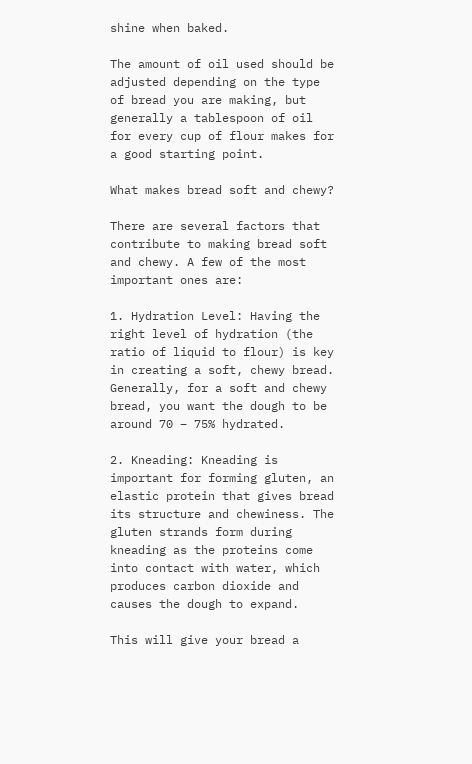shine when baked.

The amount of oil used should be adjusted depending on the type of bread you are making, but generally a tablespoon of oil for every cup of flour makes for a good starting point.

What makes bread soft and chewy?

There are several factors that contribute to making bread soft and chewy. A few of the most important ones are:

1. Hydration Level: Having the right level of hydration (the ratio of liquid to flour) is key in creating a soft, chewy bread. Generally, for a soft and chewy bread, you want the dough to be around 70 – 75% hydrated.

2. Kneading: Kneading is important for forming gluten, an elastic protein that gives bread its structure and chewiness. The gluten strands form during kneading as the proteins come into contact with water, which produces carbon dioxide and causes the dough to expand.

This will give your bread a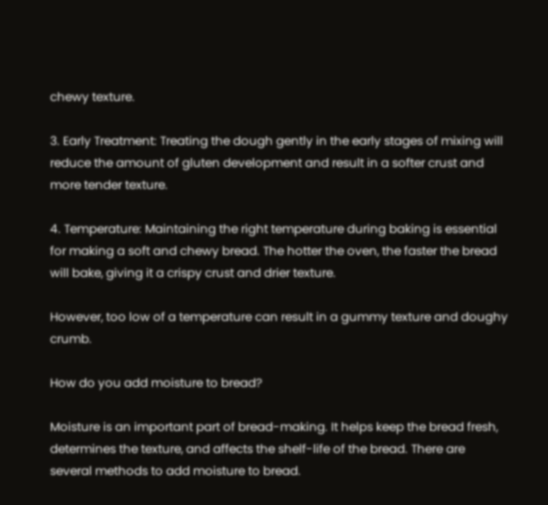chewy texture.

3. Early Treatment: Treating the dough gently in the early stages of mixing will reduce the amount of gluten development and result in a softer crust and more tender texture.

4. Temperature: Maintaining the right temperature during baking is essential for making a soft and chewy bread. The hotter the oven, the faster the bread will bake, giving it a crispy crust and drier texture.

However, too low of a temperature can result in a gummy texture and doughy crumb.

How do you add moisture to bread?

Moisture is an important part of bread-making. It helps keep the bread fresh, determines the texture, and affects the shelf-life of the bread. There are several methods to add moisture to bread.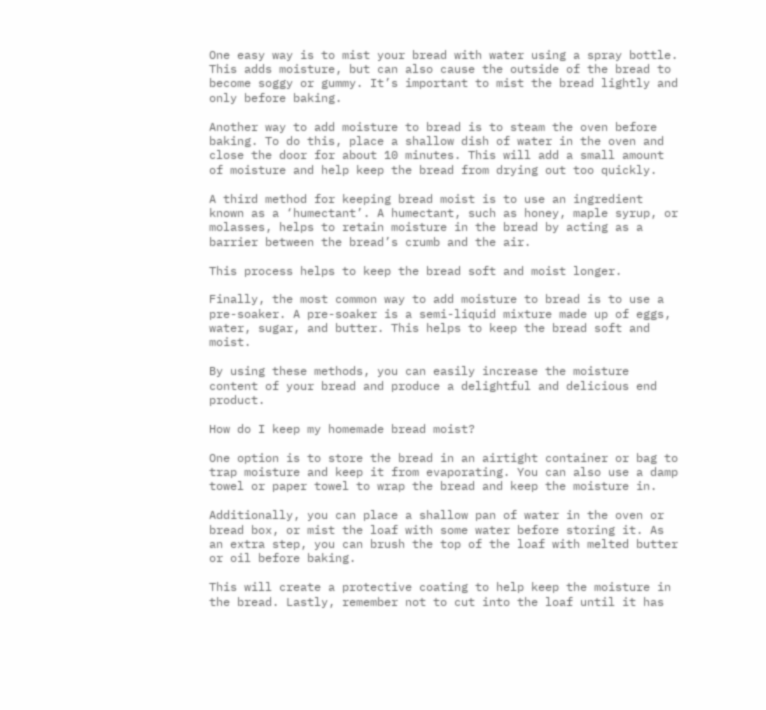One easy way is to mist your bread with water using a spray bottle. This adds moisture, but can also cause the outside of the bread to become soggy or gummy. It’s important to mist the bread lightly and only before baking.

Another way to add moisture to bread is to steam the oven before baking. To do this, place a shallow dish of water in the oven and close the door for about 10 minutes. This will add a small amount of moisture and help keep the bread from drying out too quickly.

A third method for keeping bread moist is to use an ingredient known as a ‘humectant’. A humectant, such as honey, maple syrup, or molasses, helps to retain moisture in the bread by acting as a barrier between the bread’s crumb and the air.

This process helps to keep the bread soft and moist longer.

Finally, the most common way to add moisture to bread is to use a pre-soaker. A pre-soaker is a semi-liquid mixture made up of eggs, water, sugar, and butter. This helps to keep the bread soft and moist.

By using these methods, you can easily increase the moisture content of your bread and produce a delightful and delicious end product.

How do I keep my homemade bread moist?

One option is to store the bread in an airtight container or bag to trap moisture and keep it from evaporating. You can also use a damp towel or paper towel to wrap the bread and keep the moisture in.

Additionally, you can place a shallow pan of water in the oven or bread box, or mist the loaf with some water before storing it. As an extra step, you can brush the top of the loaf with melted butter or oil before baking.

This will create a protective coating to help keep the moisture in the bread. Lastly, remember not to cut into the loaf until it has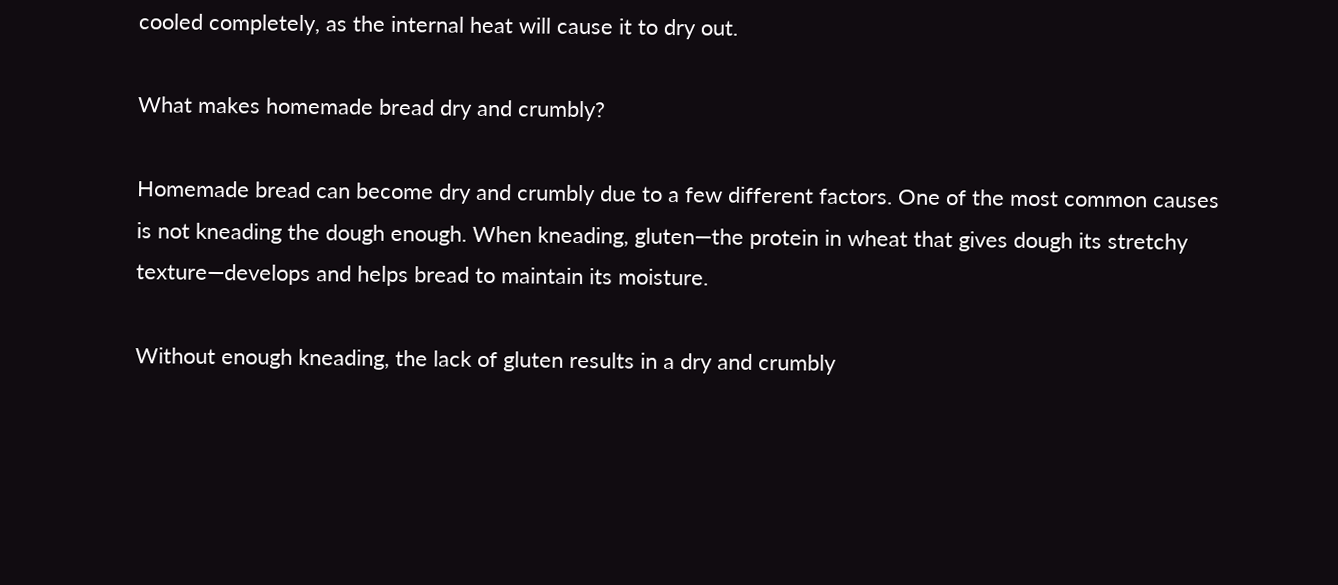cooled completely, as the internal heat will cause it to dry out.

What makes homemade bread dry and crumbly?

Homemade bread can become dry and crumbly due to a few different factors. One of the most common causes is not kneading the dough enough. When kneading, gluten—the protein in wheat that gives dough its stretchy texture—develops and helps bread to maintain its moisture.

Without enough kneading, the lack of gluten results in a dry and crumbly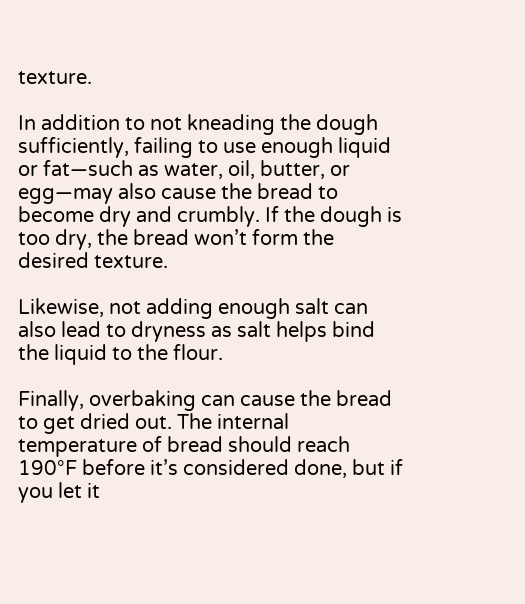texture.

In addition to not kneading the dough sufficiently, failing to use enough liquid or fat—such as water, oil, butter, or egg—may also cause the bread to become dry and crumbly. If the dough is too dry, the bread won’t form the desired texture.

Likewise, not adding enough salt can also lead to dryness as salt helps bind the liquid to the flour.

Finally, overbaking can cause the bread to get dried out. The internal temperature of bread should reach 190°F before it’s considered done, but if you let it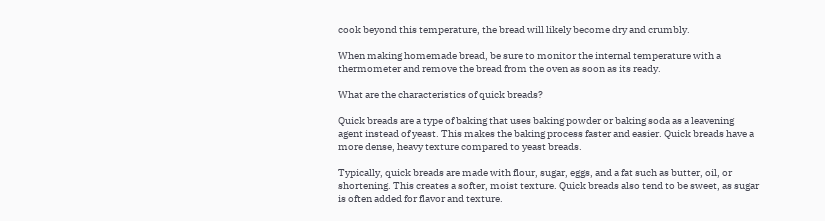cook beyond this temperature, the bread will likely become dry and crumbly.

When making homemade bread, be sure to monitor the internal temperature with a thermometer and remove the bread from the oven as soon as its ready.

What are the characteristics of quick breads?

Quick breads are a type of baking that uses baking powder or baking soda as a leavening agent instead of yeast. This makes the baking process faster and easier. Quick breads have a more dense, heavy texture compared to yeast breads.

Typically, quick breads are made with flour, sugar, eggs, and a fat such as butter, oil, or shortening. This creates a softer, moist texture. Quick breads also tend to be sweet, as sugar is often added for flavor and texture.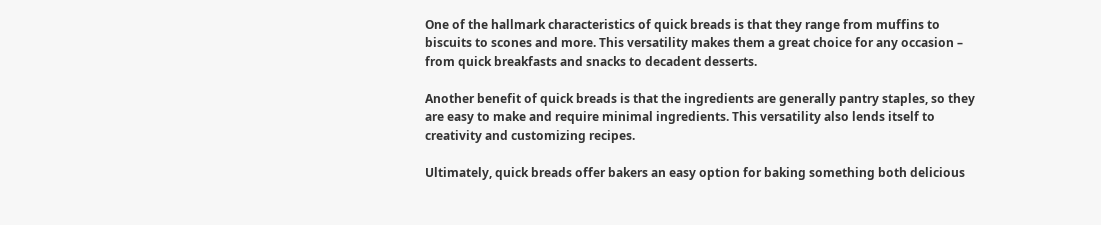One of the hallmark characteristics of quick breads is that they range from muffins to biscuits to scones and more. This versatility makes them a great choice for any occasion – from quick breakfasts and snacks to decadent desserts.

Another benefit of quick breads is that the ingredients are generally pantry staples, so they are easy to make and require minimal ingredients. This versatility also lends itself to creativity and customizing recipes.

Ultimately, quick breads offer bakers an easy option for baking something both delicious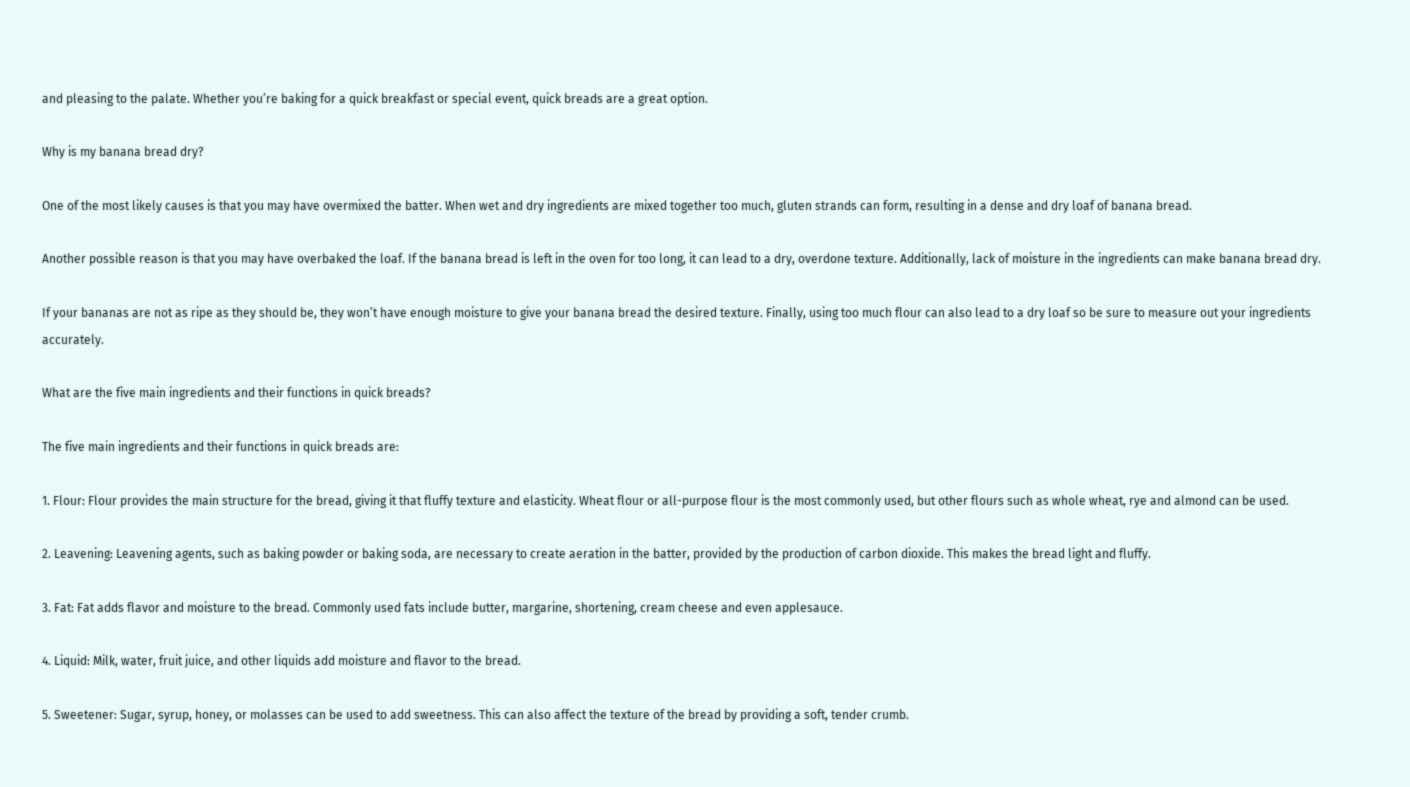and pleasing to the palate. Whether you’re baking for a quick breakfast or special event, quick breads are a great option.

Why is my banana bread dry?

One of the most likely causes is that you may have overmixed the batter. When wet and dry ingredients are mixed together too much, gluten strands can form, resulting in a dense and dry loaf of banana bread.

Another possible reason is that you may have overbaked the loaf. If the banana bread is left in the oven for too long, it can lead to a dry, overdone texture. Additionally, lack of moisture in the ingredients can make banana bread dry.

If your bananas are not as ripe as they should be, they won’t have enough moisture to give your banana bread the desired texture. Finally, using too much flour can also lead to a dry loaf so be sure to measure out your ingredients accurately.

What are the five main ingredients and their functions in quick breads?

The five main ingredients and their functions in quick breads are:

1. Flour: Flour provides the main structure for the bread, giving it that fluffy texture and elasticity. Wheat flour or all-purpose flour is the most commonly used, but other flours such as whole wheat, rye and almond can be used.

2. Leavening: Leavening agents, such as baking powder or baking soda, are necessary to create aeration in the batter, provided by the production of carbon dioxide. This makes the bread light and fluffy.

3. Fat: Fat adds flavor and moisture to the bread. Commonly used fats include butter, margarine, shortening, cream cheese and even applesauce.

4. Liquid: Milk, water, fruit juice, and other liquids add moisture and flavor to the bread.

5. Sweetener: Sugar, syrup, honey, or molasses can be used to add sweetness. This can also affect the texture of the bread by providing a soft, tender crumb.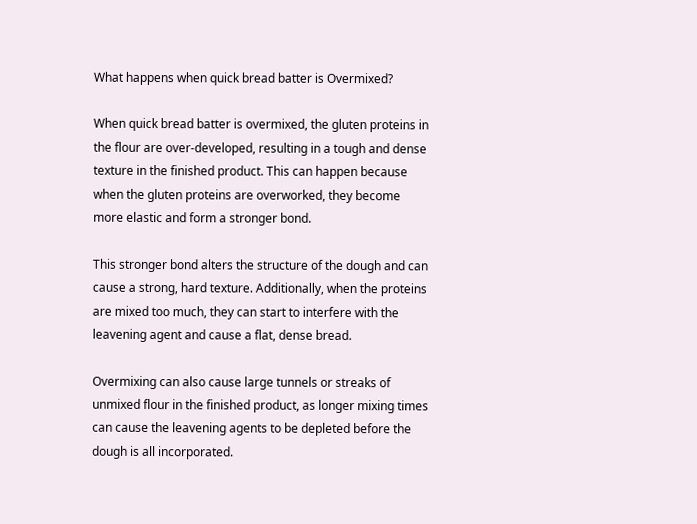What happens when quick bread batter is Overmixed?

When quick bread batter is overmixed, the gluten proteins in the flour are over-developed, resulting in a tough and dense texture in the finished product. This can happen because when the gluten proteins are overworked, they become more elastic and form a stronger bond.

This stronger bond alters the structure of the dough and can cause a strong, hard texture. Additionally, when the proteins are mixed too much, they can start to interfere with the leavening agent and cause a flat, dense bread.

Overmixing can also cause large tunnels or streaks of unmixed flour in the finished product, as longer mixing times can cause the leavening agents to be depleted before the dough is all incorporated.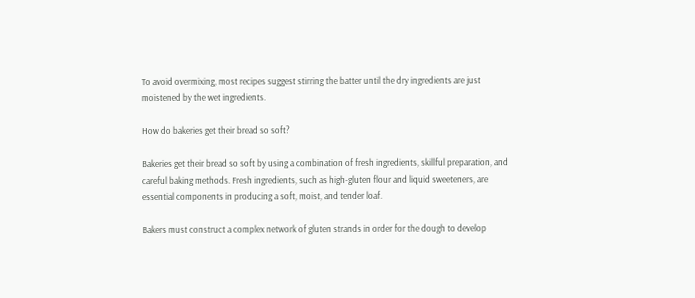To avoid overmixing, most recipes suggest stirring the batter until the dry ingredients are just moistened by the wet ingredients.

How do bakeries get their bread so soft?

Bakeries get their bread so soft by using a combination of fresh ingredients, skillful preparation, and careful baking methods. Fresh ingredients, such as high-gluten flour and liquid sweeteners, are essential components in producing a soft, moist, and tender loaf.

Bakers must construct a complex network of gluten strands in order for the dough to develop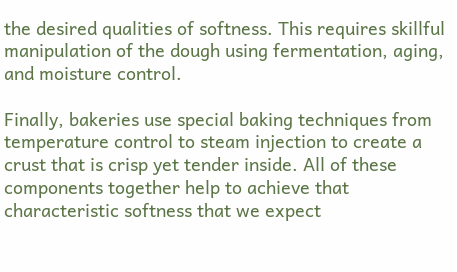the desired qualities of softness. This requires skillful manipulation of the dough using fermentation, aging, and moisture control.

Finally, bakeries use special baking techniques from temperature control to steam injection to create a crust that is crisp yet tender inside. All of these components together help to achieve that characteristic softness that we expect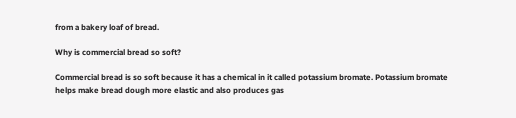from a bakery loaf of bread.

Why is commercial bread so soft?

Commercial bread is so soft because it has a chemical in it called potassium bromate. Potassium bromate helps make bread dough more elastic and also produces gas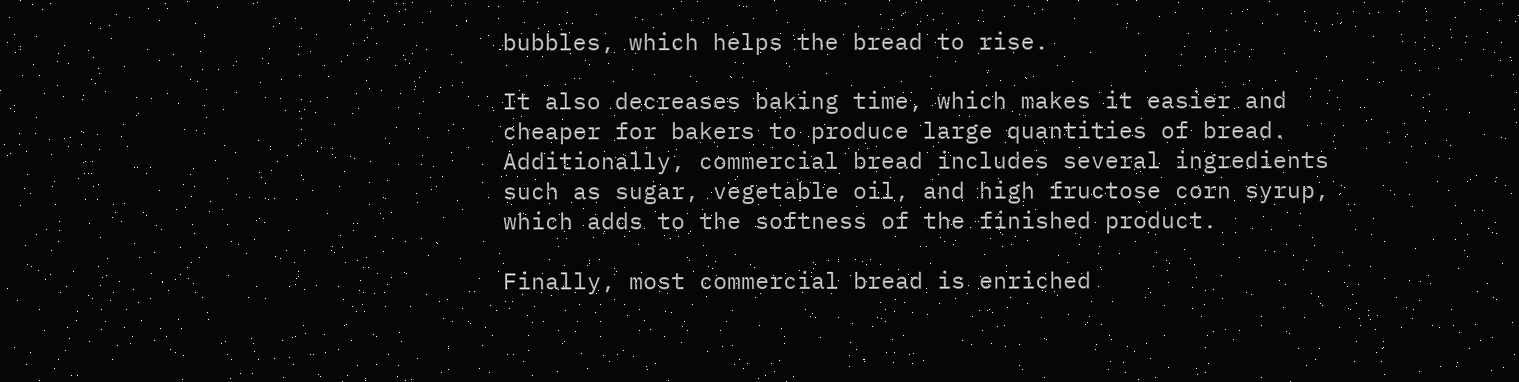bubbles, which helps the bread to rise.

It also decreases baking time, which makes it easier and cheaper for bakers to produce large quantities of bread. Additionally, commercial bread includes several ingredients such as sugar, vegetable oil, and high fructose corn syrup, which adds to the softness of the finished product.

Finally, most commercial bread is enriched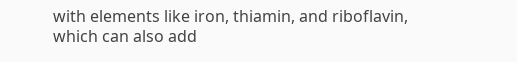with elements like iron, thiamin, and riboflavin, which can also add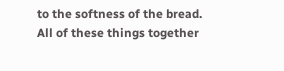to the softness of the bread. All of these things together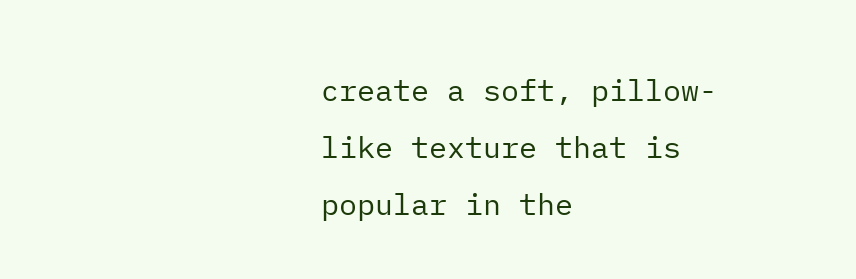create a soft, pillow-like texture that is popular in the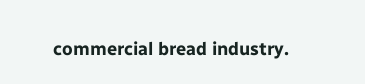commercial bread industry.